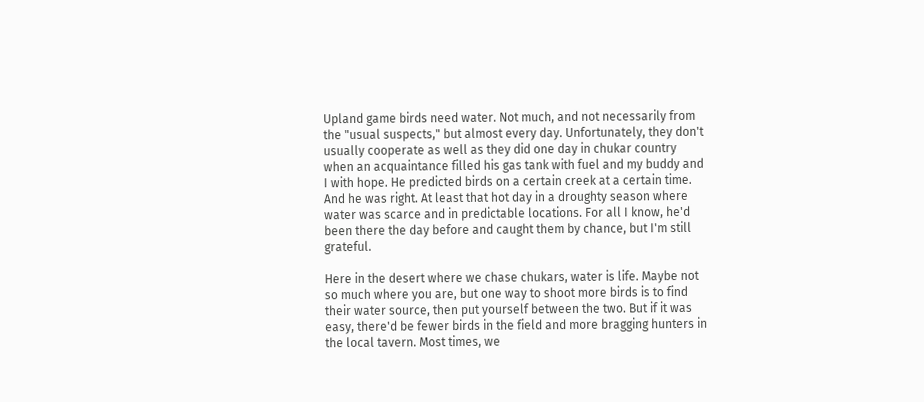Upland game birds need water. Not much, and not necessarily from the "usual suspects," but almost every day. Unfortunately, they don't usually cooperate as well as they did one day in chukar country when an acquaintance filled his gas tank with fuel and my buddy and I with hope. He predicted birds on a certain creek at a certain time. And he was right. At least that hot day in a droughty season where water was scarce and in predictable locations. For all I know, he'd been there the day before and caught them by chance, but I'm still grateful.

Here in the desert where we chase chukars, water is life. Maybe not so much where you are, but one way to shoot more birds is to find their water source, then put yourself between the two. But if it was easy, there'd be fewer birds in the field and more bragging hunters in the local tavern. Most times, we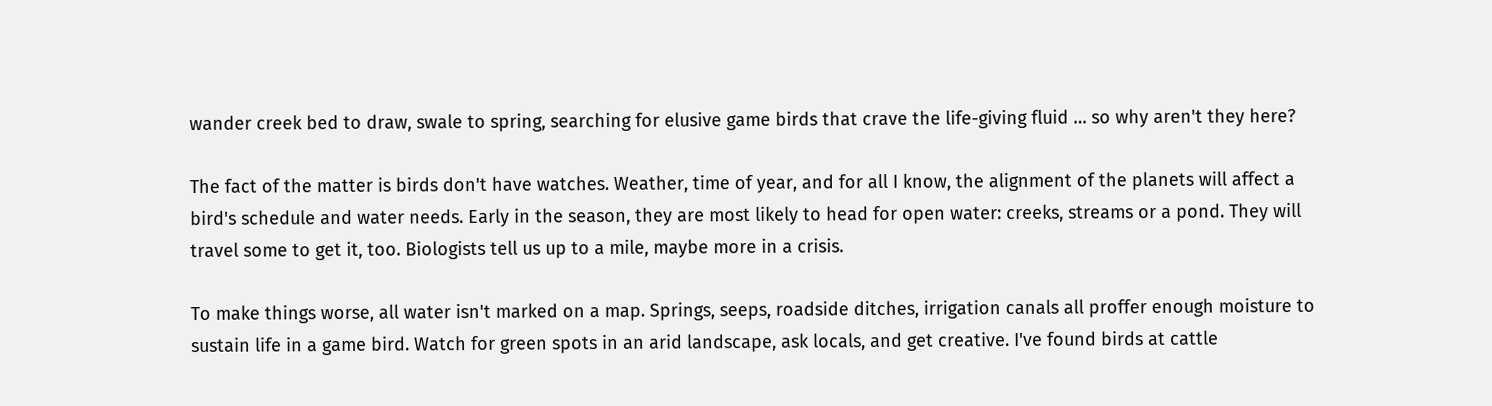wander creek bed to draw, swale to spring, searching for elusive game birds that crave the life-giving fluid … so why aren't they here?

The fact of the matter is birds don't have watches. Weather, time of year, and for all I know, the alignment of the planets will affect a bird's schedule and water needs. Early in the season, they are most likely to head for open water: creeks, streams or a pond. They will travel some to get it, too. Biologists tell us up to a mile, maybe more in a crisis.

To make things worse, all water isn't marked on a map. Springs, seeps, roadside ditches, irrigation canals all proffer enough moisture to sustain life in a game bird. Watch for green spots in an arid landscape, ask locals, and get creative. I've found birds at cattle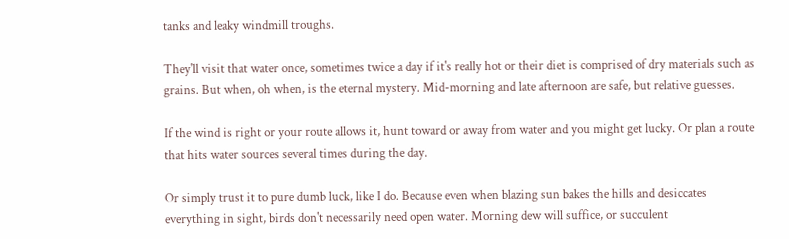tanks and leaky windmill troughs.

They'll visit that water once, sometimes twice a day if it's really hot or their diet is comprised of dry materials such as grains. But when, oh when, is the eternal mystery. Mid-morning and late afternoon are safe, but relative guesses.

If the wind is right or your route allows it, hunt toward or away from water and you might get lucky. Or plan a route that hits water sources several times during the day.

Or simply trust it to pure dumb luck, like I do. Because even when blazing sun bakes the hills and desiccates everything in sight, birds don't necessarily need open water. Morning dew will suffice, or succulent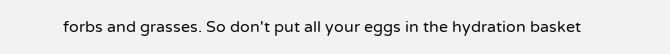forbs and grasses. So don't put all your eggs in the hydration basket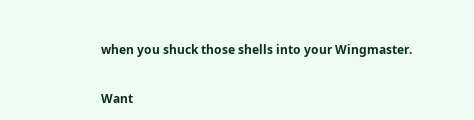when you shuck those shells into your Wingmaster.

Want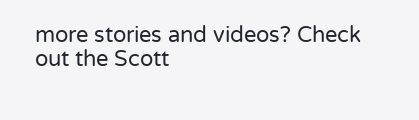more stories and videos? Check out the Scott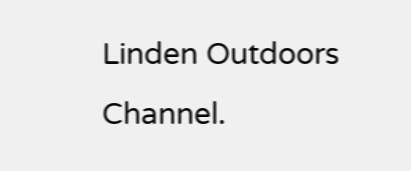Linden Outdoors Channel.